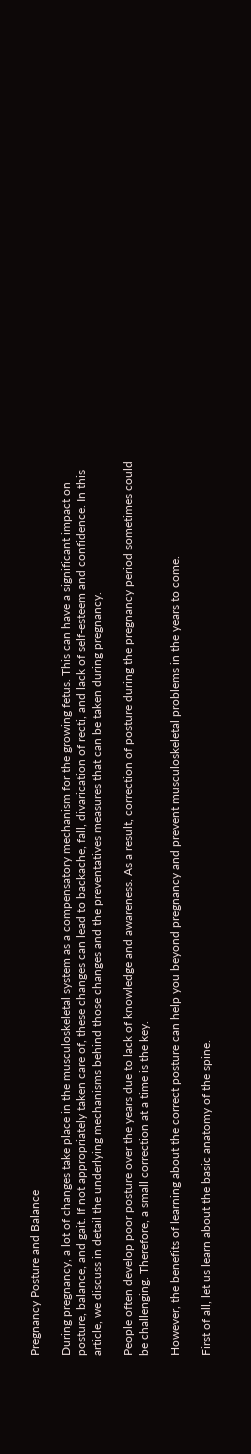Pregnancy Posture and Balance

During pregnancy, a lot of changes take place in the musculoskeletal system as a compensatory mechanism for the growing fetus. This can have a significant impact on posture, balance, and gait. If not appropriately taken care of, these changes can lead to backache, fall, divarication of recti, and lack of self-esteem and confidence. In this article, we discuss in detail the underlying mechanisms behind those changes and the preventatives measures that can be taken during pregnancy.

People often develop poor posture over the years due to lack of knowledge and awareness. As a result, correction of posture during the pregnancy period sometimes could be challenging. Therefore, a small correction at a time is the key.

However, the benefits of learning about the correct posture can help you beyond pregnancy and prevent musculoskeletal problems in the years to come.

First of all, let us learn about the basic anatomy of the spine.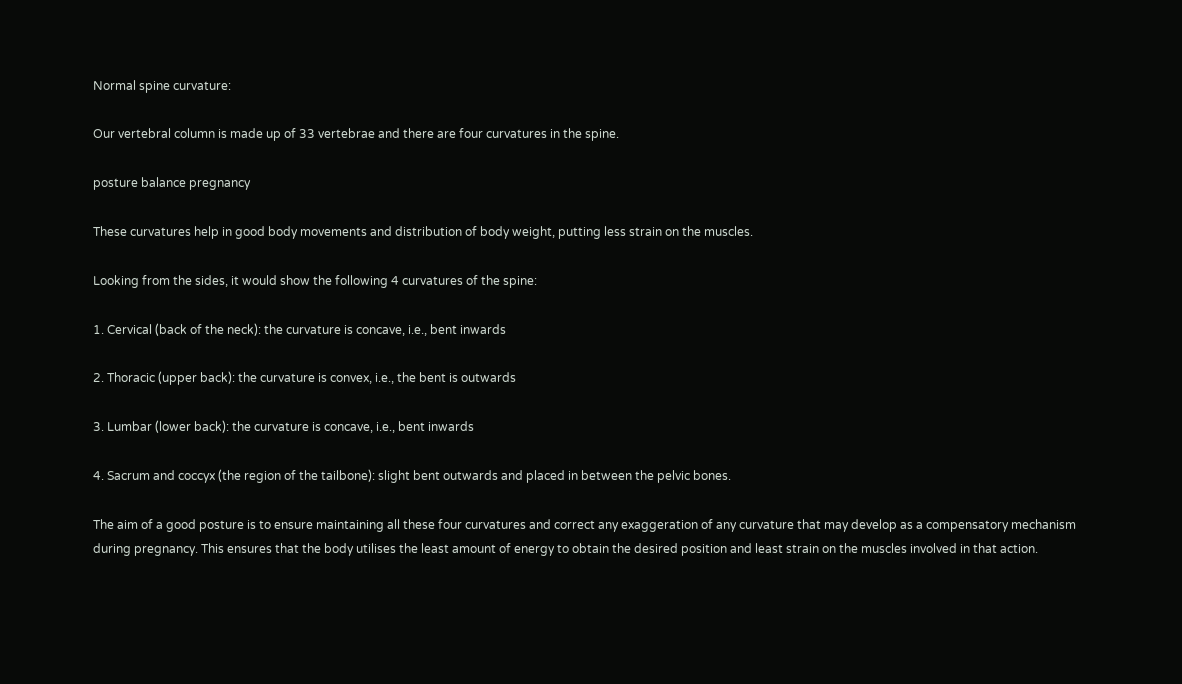Normal spine curvature:

Our vertebral column is made up of 33 vertebrae and there are four curvatures in the spine.

posture balance pregnancy

These curvatures help in good body movements and distribution of body weight, putting less strain on the muscles.

Looking from the sides, it would show the following 4 curvatures of the spine:

1. Cervical (back of the neck): the curvature is concave, i.e., bent inwards

2. Thoracic (upper back): the curvature is convex, i.e., the bent is outwards

3. Lumbar (lower back): the curvature is concave, i.e., bent inwards

4. Sacrum and coccyx (the region of the tailbone): slight bent outwards and placed in between the pelvic bones.

The aim of a good posture is to ensure maintaining all these four curvatures and correct any exaggeration of any curvature that may develop as a compensatory mechanism during pregnancy. This ensures that the body utilises the least amount of energy to obtain the desired position and least strain on the muscles involved in that action.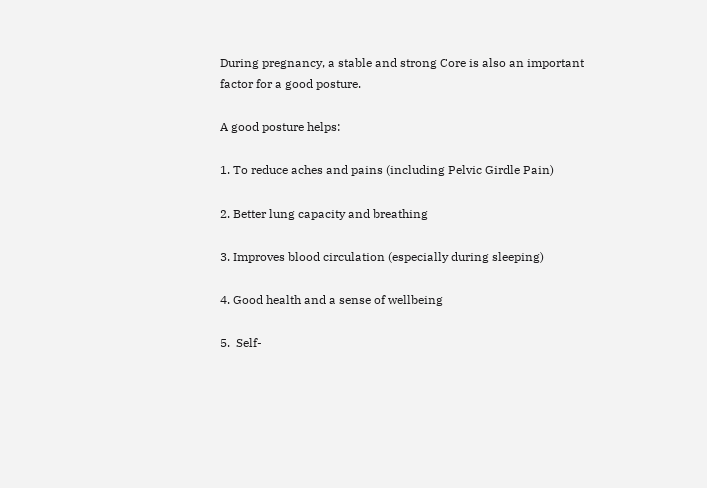During pregnancy, a stable and strong Core is also an important factor for a good posture.

A good posture helps:

1. To reduce aches and pains (including Pelvic Girdle Pain)

2. Better lung capacity and breathing

3. Improves blood circulation (especially during sleeping)

4. Good health and a sense of wellbeing

5.  Self-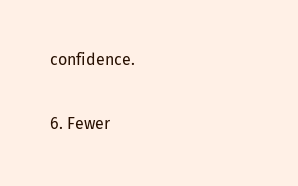confidence.

6. Fewer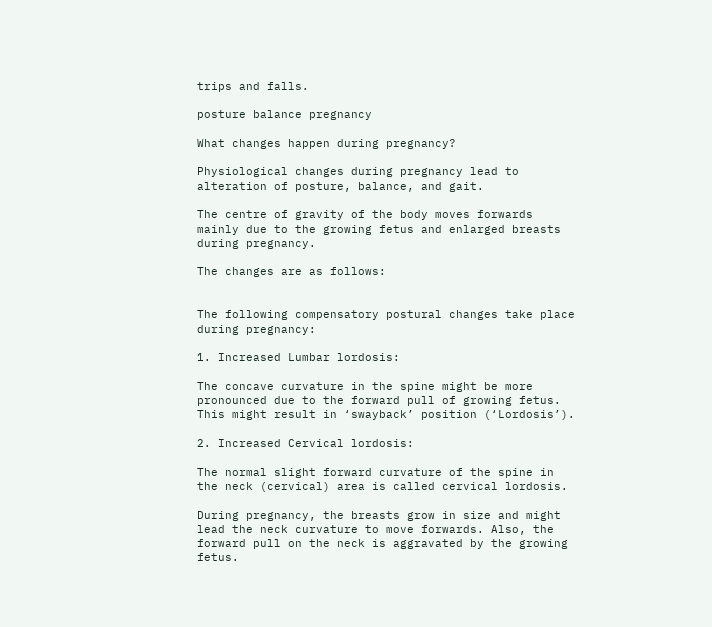trips and falls.

posture balance pregnancy

What changes happen during pregnancy?

Physiological changes during pregnancy lead to alteration of posture, balance, and gait.

The centre of gravity of the body moves forwards mainly due to the growing fetus and enlarged breasts during pregnancy.

The changes are as follows:


The following compensatory postural changes take place during pregnancy:

1. Increased Lumbar lordosis:

The concave curvature in the spine might be more pronounced due to the forward pull of growing fetus. This might result in ‘swayback’ position (‘Lordosis’).

2. Increased Cervical lordosis:

The normal slight forward curvature of the spine in the neck (cervical) area is called cervical lordosis.

During pregnancy, the breasts grow in size and might lead the neck curvature to move forwards. Also, the forward pull on the neck is aggravated by the growing fetus.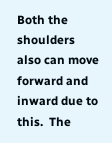Both the shoulders also can move forward and inward due to this.  The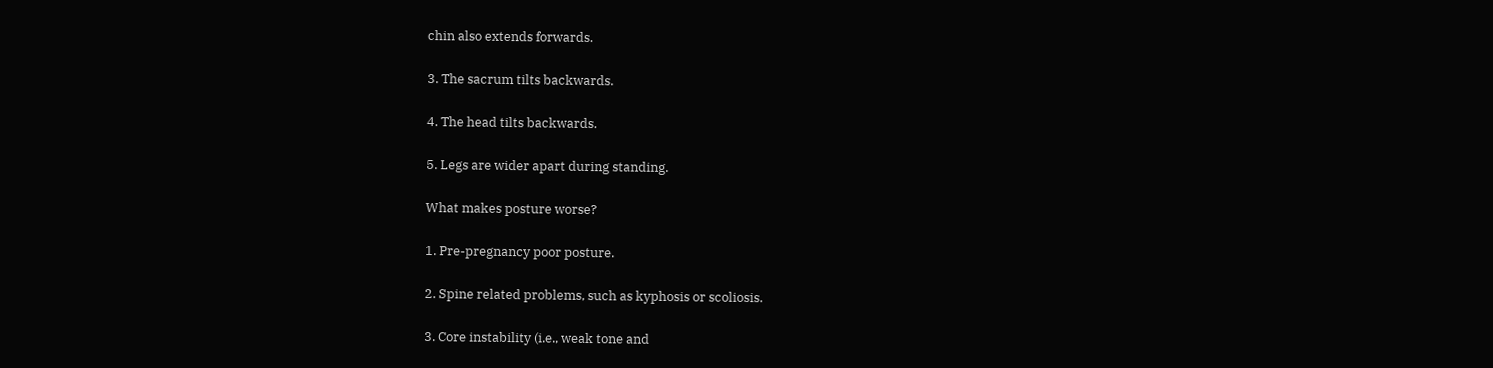chin also extends forwards.

3. The sacrum tilts backwards.

4. The head tilts backwards.

5. Legs are wider apart during standing.

What makes posture worse?

1. Pre-pregnancy poor posture.

2. Spine related problems, such as kyphosis or scoliosis.

3. Core instability (i.e., weak tone and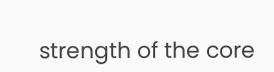strength of the core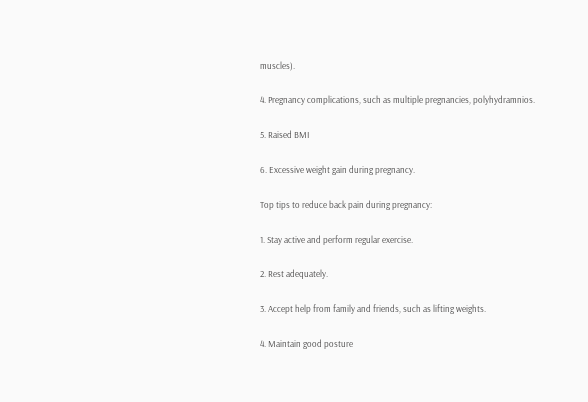muscles).

4. Pregnancy complications, such as multiple pregnancies, polyhydramnios.

5. Raised BMI

6. Excessive weight gain during pregnancy.

Top tips to reduce back pain during pregnancy:

1. Stay active and perform regular exercise.

2. Rest adequately.

3. Accept help from family and friends, such as lifting weights.

4. Maintain good posture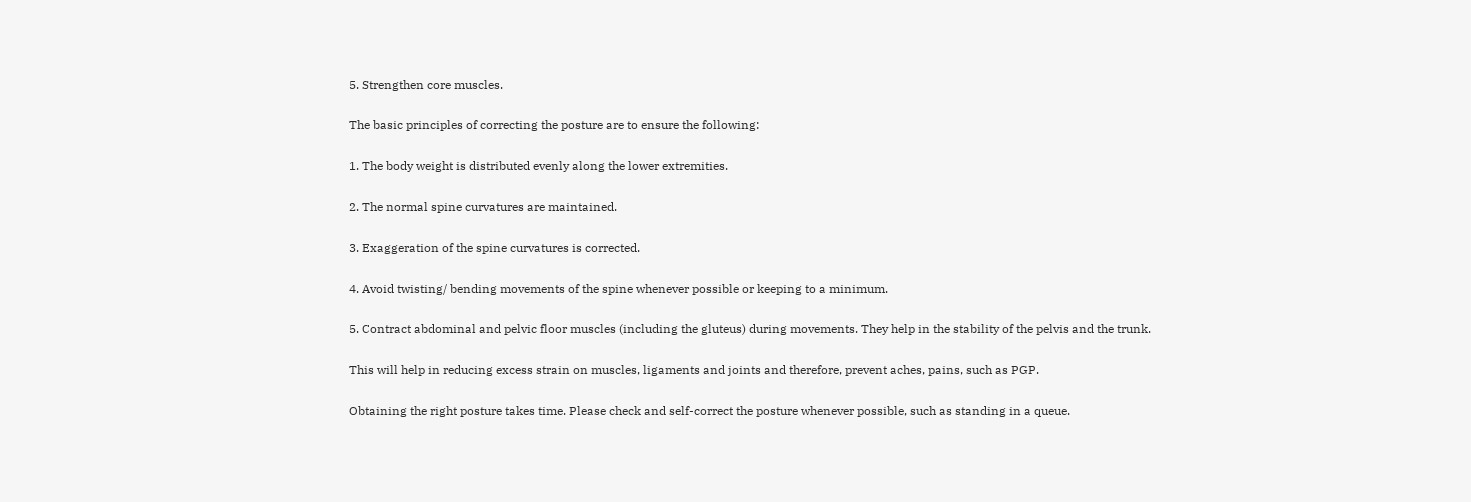5. Strengthen core muscles.

The basic principles of correcting the posture are to ensure the following:

1. The body weight is distributed evenly along the lower extremities.

2. The normal spine curvatures are maintained.

3. Exaggeration of the spine curvatures is corrected.

4. Avoid twisting/ bending movements of the spine whenever possible or keeping to a minimum.

5. Contract abdominal and pelvic floor muscles (including the gluteus) during movements. They help in the stability of the pelvis and the trunk.

This will help in reducing excess strain on muscles, ligaments and joints and therefore, prevent aches, pains, such as PGP.

Obtaining the right posture takes time. Please check and self-correct the posture whenever possible, such as standing in a queue.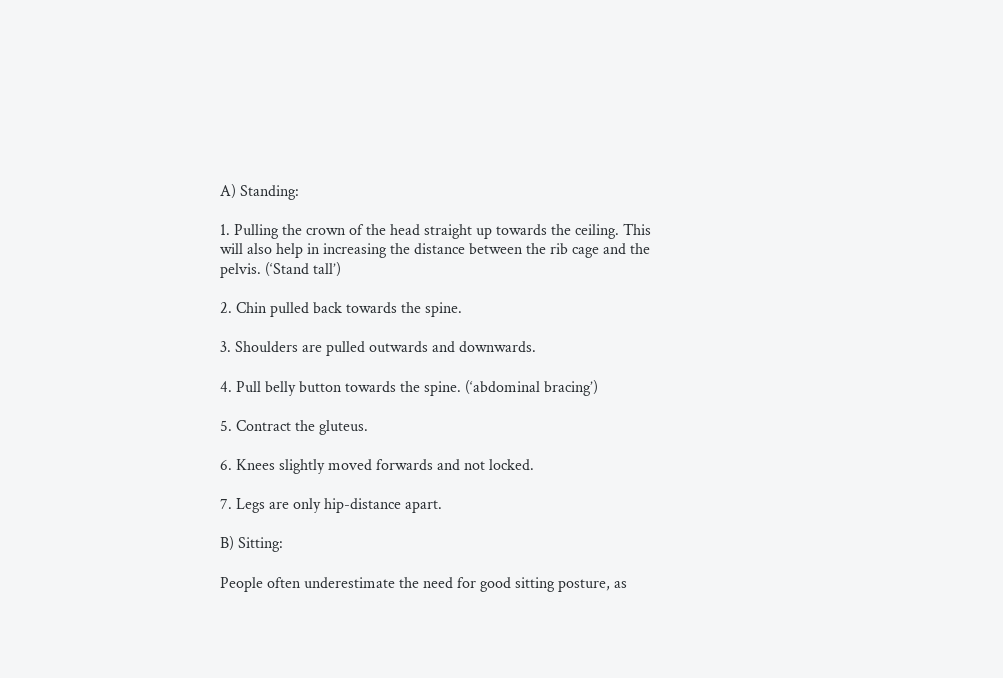A) Standing:

1. Pulling the crown of the head straight up towards the ceiling. This will also help in increasing the distance between the rib cage and the pelvis. (‘Stand tall’)

2. Chin pulled back towards the spine.

3. Shoulders are pulled outwards and downwards.

4. Pull belly button towards the spine. (‘abdominal bracing’)

5. Contract the gluteus.

6. Knees slightly moved forwards and not locked.

7. Legs are only hip-distance apart.

B) Sitting:

People often underestimate the need for good sitting posture, as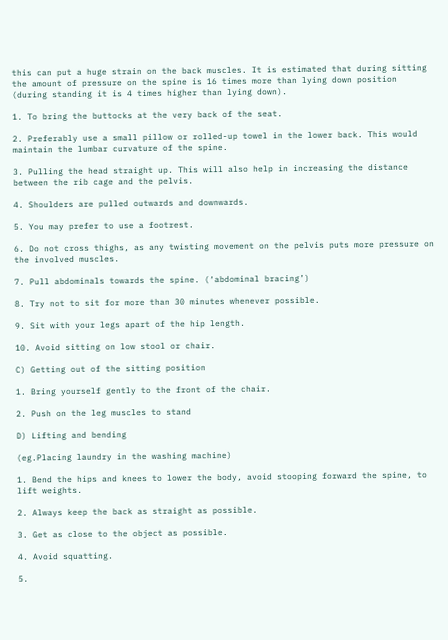this can put a huge strain on the back muscles. It is estimated that during sitting the amount of pressure on the spine is 16 times more than lying down position (during standing it is 4 times higher than lying down).

1. To bring the buttocks at the very back of the seat.

2. Preferably use a small pillow or rolled-up towel in the lower back. This would maintain the lumbar curvature of the spine.

3. Pulling the head straight up. This will also help in increasing the distance between the rib cage and the pelvis.

4. Shoulders are pulled outwards and downwards.

5. You may prefer to use a footrest.

6. Do not cross thighs, as any twisting movement on the pelvis puts more pressure on the involved muscles.

7. Pull abdominals towards the spine. (‘abdominal bracing’)

8. Try not to sit for more than 30 minutes whenever possible.

9. Sit with your legs apart of the hip length.

10. Avoid sitting on low stool or chair.

C) Getting out of the sitting position

1. Bring yourself gently to the front of the chair.

2. Push on the leg muscles to stand

D) Lifting and bending

(eg.Placing laundry in the washing machine)

1. Bend the hips and knees to lower the body, avoid stooping forward the spine, to lift weights.

2. Always keep the back as straight as possible.

3. Get as close to the object as possible.

4. Avoid squatting.

5.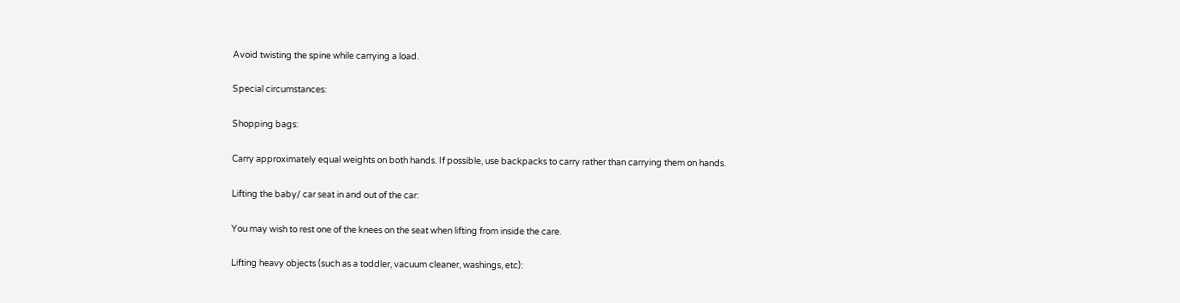Avoid twisting the spine while carrying a load.

Special circumstances:

Shopping bags:

Carry approximately equal weights on both hands. If possible, use backpacks to carry rather than carrying them on hands.

Lifting the baby/ car seat in and out of the car:

You may wish to rest one of the knees on the seat when lifting from inside the care.

Lifting heavy objects (such as a toddler, vacuum cleaner, washings, etc):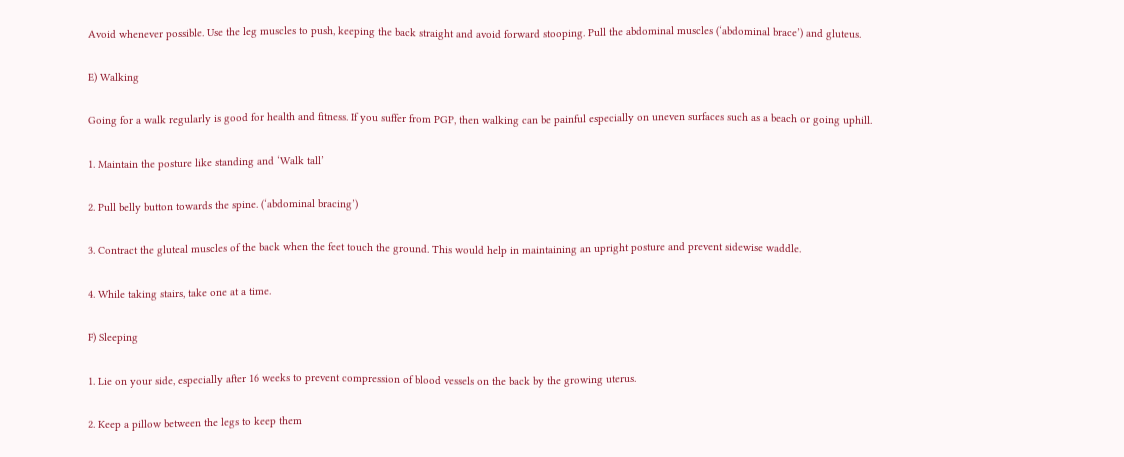Avoid whenever possible. Use the leg muscles to push, keeping the back straight and avoid forward stooping. Pull the abdominal muscles (‘abdominal brace’) and gluteus.

E) Walking

Going for a walk regularly is good for health and fitness. If you suffer from PGP, then walking can be painful especially on uneven surfaces such as a beach or going uphill.

1. Maintain the posture like standing and ‘Walk tall’

2. Pull belly button towards the spine. (‘abdominal bracing’)

3. Contract the gluteal muscles of the back when the feet touch the ground. This would help in maintaining an upright posture and prevent sidewise waddle.

4. While taking stairs, take one at a time.

F) Sleeping

1. Lie on your side, especially after 16 weeks to prevent compression of blood vessels on the back by the growing uterus.

2. Keep a pillow between the legs to keep them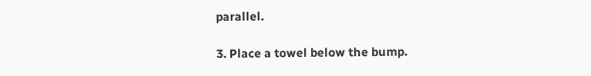parallel.

3. Place a towel below the bump.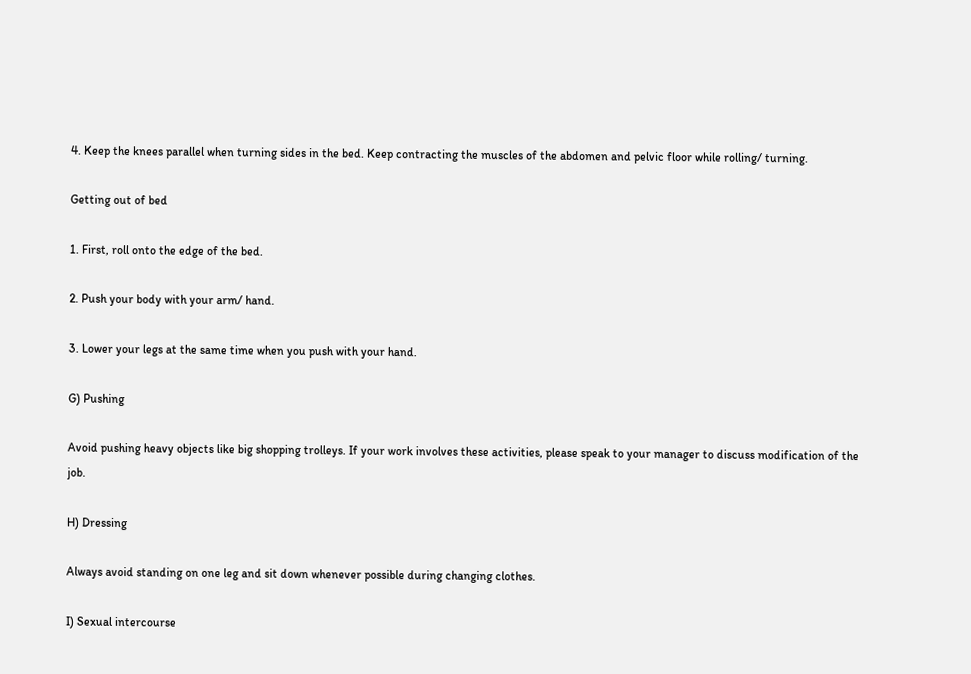4. Keep the knees parallel when turning sides in the bed. Keep contracting the muscles of the abdomen and pelvic floor while rolling/ turning.

Getting out of bed

1. First, roll onto the edge of the bed.

2. Push your body with your arm/ hand.

3. Lower your legs at the same time when you push with your hand.

G) Pushing

Avoid pushing heavy objects like big shopping trolleys. If your work involves these activities, please speak to your manager to discuss modification of the job.

H) Dressing

Always avoid standing on one leg and sit down whenever possible during changing clothes.

I) Sexual intercourse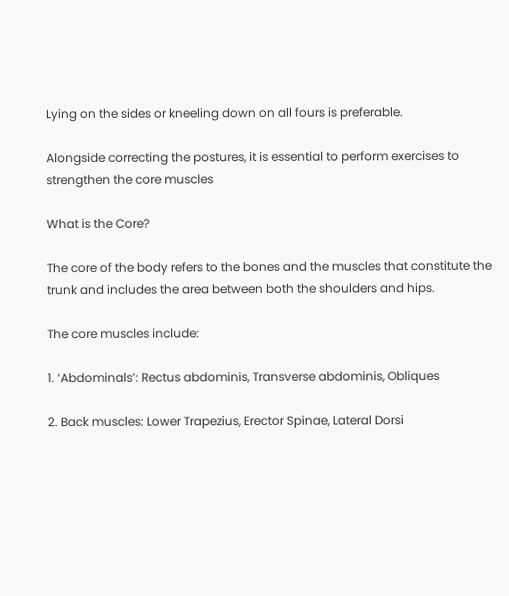Lying on the sides or kneeling down on all fours is preferable.

Alongside correcting the postures, it is essential to perform exercises to strengthen the core muscles

What is the Core?

The core of the body refers to the bones and the muscles that constitute the trunk and includes the area between both the shoulders and hips.

The core muscles include:

1. ‘Abdominals’: Rectus abdominis, Transverse abdominis, Obliques

2. Back muscles: Lower Trapezius, Erector Spinae, Lateral Dorsi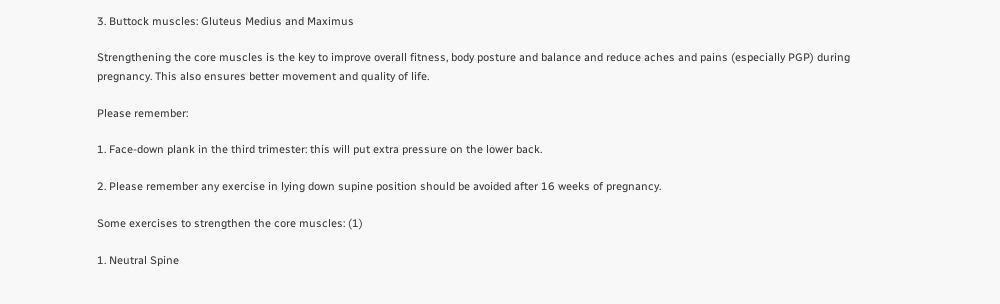3. Buttock muscles: Gluteus Medius and Maximus

Strengthening the core muscles is the key to improve overall fitness, body posture and balance and reduce aches and pains (especially PGP) during pregnancy. This also ensures better movement and quality of life.

Please remember:

1. Face-down plank in the third trimester: this will put extra pressure on the lower back.

2. Please remember any exercise in lying down supine position should be avoided after 16 weeks of pregnancy.

Some exercises to strengthen the core muscles: (1)

1. Neutral Spine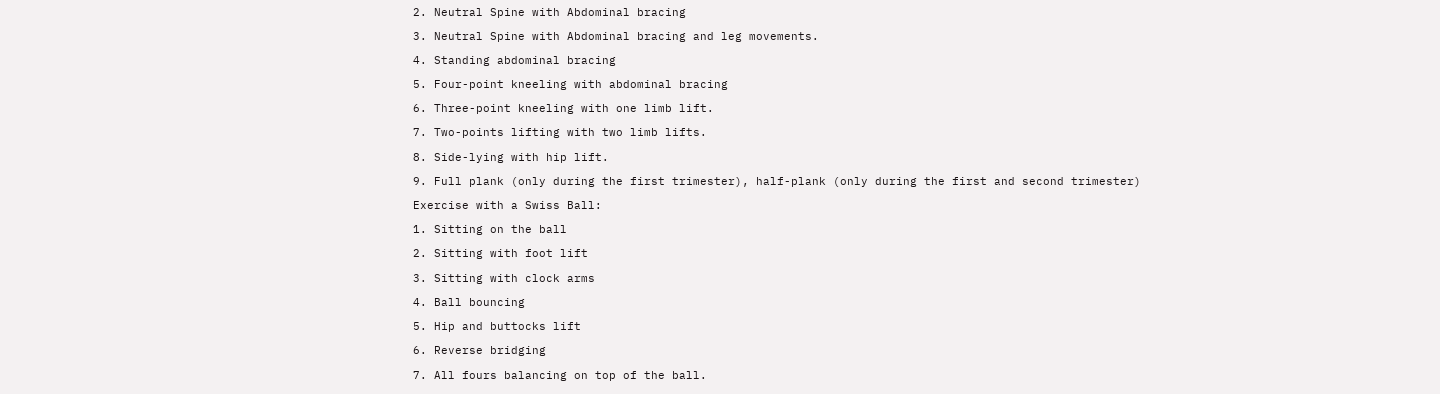2. Neutral Spine with Abdominal bracing

3. Neutral Spine with Abdominal bracing and leg movements.

4. Standing abdominal bracing

5. Four-point kneeling with abdominal bracing

6. Three-point kneeling with one limb lift.

7. Two-points lifting with two limb lifts.

8. Side-lying with hip lift.

9. Full plank (only during the first trimester), half-plank (only during the first and second trimester)

Exercise with a Swiss Ball:

1. Sitting on the ball

2. Sitting with foot lift

3. Sitting with clock arms

4. Ball bouncing

5. Hip and buttocks lift

6. Reverse bridging

7. All fours balancing on top of the ball.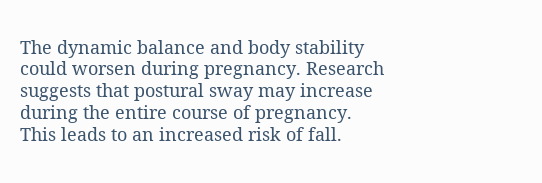The dynamic balance and body stability could worsen during pregnancy. Research suggests that postural sway may increase during the entire course of pregnancy. This leads to an increased risk of fall.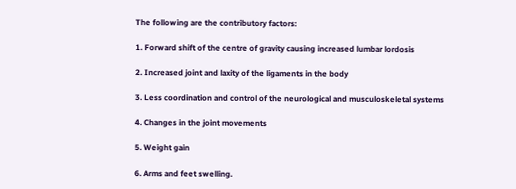The following are the contributory factors:

1. Forward shift of the centre of gravity causing increased lumbar lordosis

2. Increased joint and laxity of the ligaments in the body

3. Less coordination and control of the neurological and musculoskeletal systems

4. Changes in the joint movements

5. Weight gain

6. Arms and feet swelling.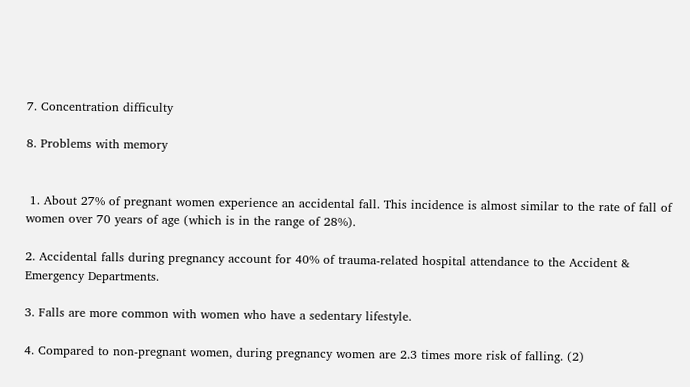7. Concentration difficulty

8. Problems with memory


 1. About 27% of pregnant women experience an accidental fall. This incidence is almost similar to the rate of fall of women over 70 years of age (which is in the range of 28%).

2. Accidental falls during pregnancy account for 40% of trauma-related hospital attendance to the Accident & Emergency Departments.

3. Falls are more common with women who have a sedentary lifestyle.

4. Compared to non-pregnant women, during pregnancy women are 2.3 times more risk of falling. (2)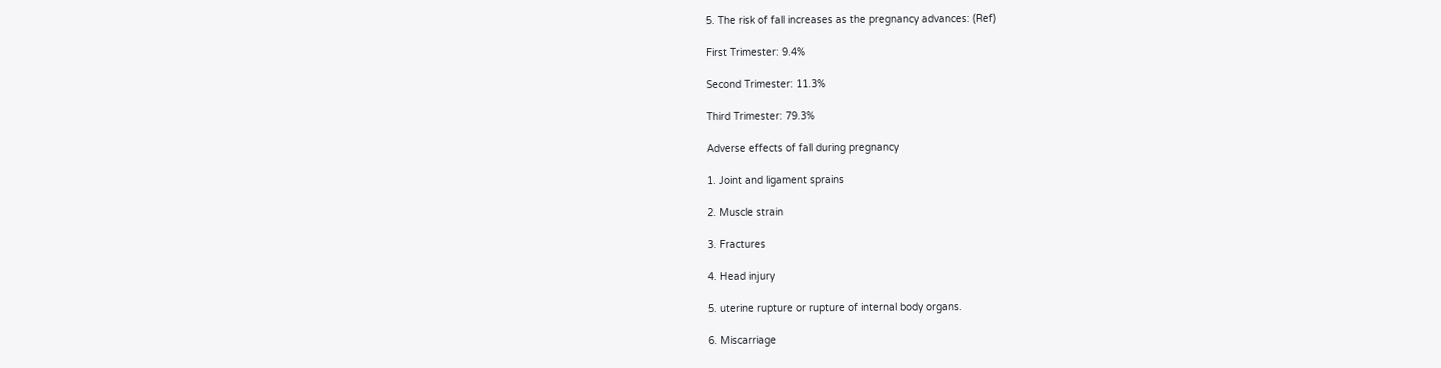5. The risk of fall increases as the pregnancy advances: (Ref)

First Trimester: 9.4%

Second Trimester: 11.3%

Third Trimester: 79.3%

Adverse effects of fall during pregnancy

1. Joint and ligament sprains

2. Muscle strain

3. Fractures

4. Head injury

5. uterine rupture or rupture of internal body organs.

6. Miscarriage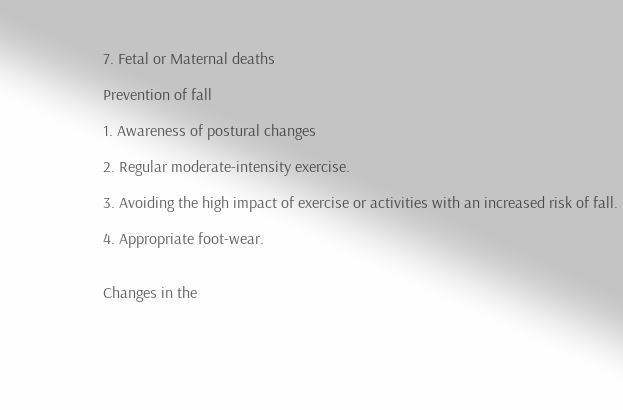7. Fetal or Maternal deaths

Prevention of fall

1. Awareness of postural changes

2. Regular moderate-intensity exercise.

3. Avoiding the high impact of exercise or activities with an increased risk of fall.

4. Appropriate foot-wear.


Changes in the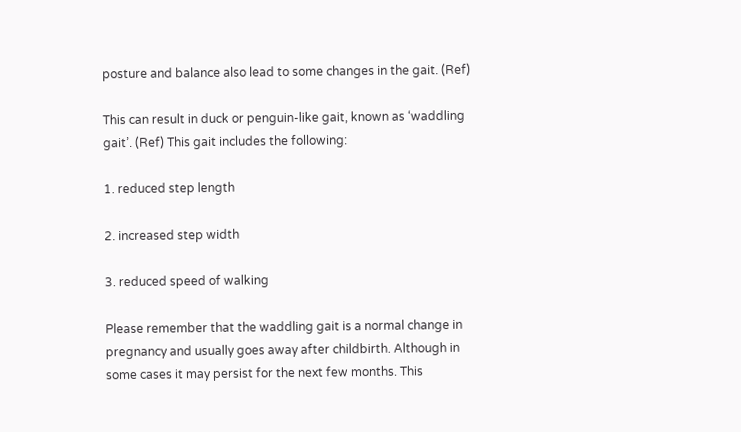posture and balance also lead to some changes in the gait. (Ref)

This can result in duck or penguin-like gait, known as ‘waddling gait’. (Ref) This gait includes the following:

1. reduced step length

2. increased step width

3. reduced speed of walking

Please remember that the waddling gait is a normal change in pregnancy and usually goes away after childbirth. Although in some cases it may persist for the next few months. This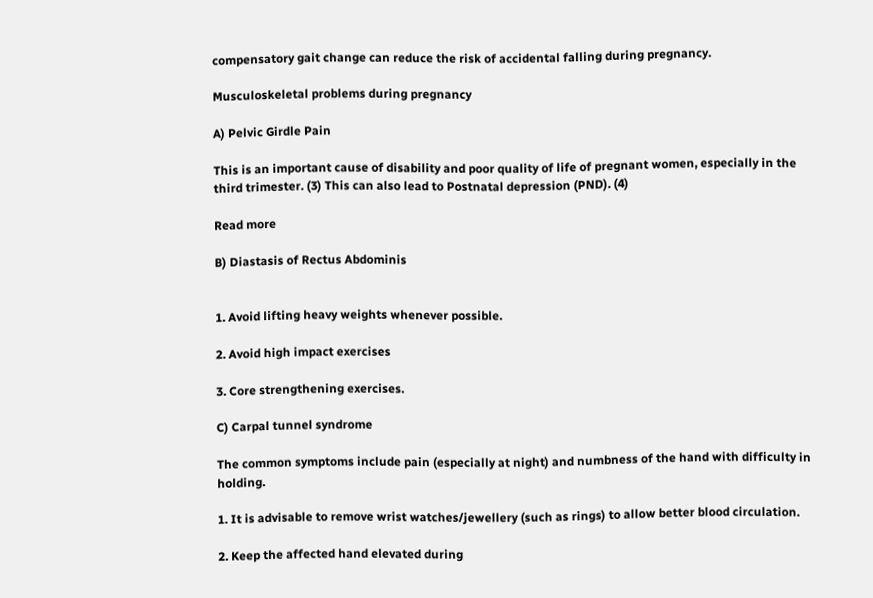compensatory gait change can reduce the risk of accidental falling during pregnancy.

Musculoskeletal problems during pregnancy

A) Pelvic Girdle Pain

This is an important cause of disability and poor quality of life of pregnant women, especially in the third trimester. (3) This can also lead to Postnatal depression (PND). (4)

Read more

B) Diastasis of Rectus Abdominis


1. Avoid lifting heavy weights whenever possible.

2. Avoid high impact exercises

3. Core strengthening exercises.

C) Carpal tunnel syndrome

The common symptoms include pain (especially at night) and numbness of the hand with difficulty in holding.

1. It is advisable to remove wrist watches/jewellery (such as rings) to allow better blood circulation.

2. Keep the affected hand elevated during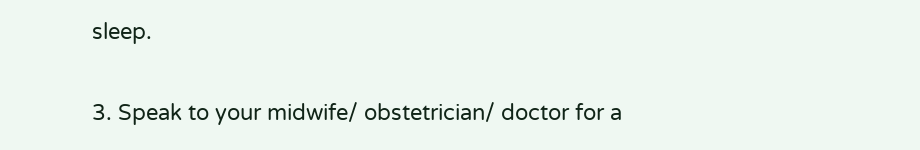sleep.

3. Speak to your midwife/ obstetrician/ doctor for a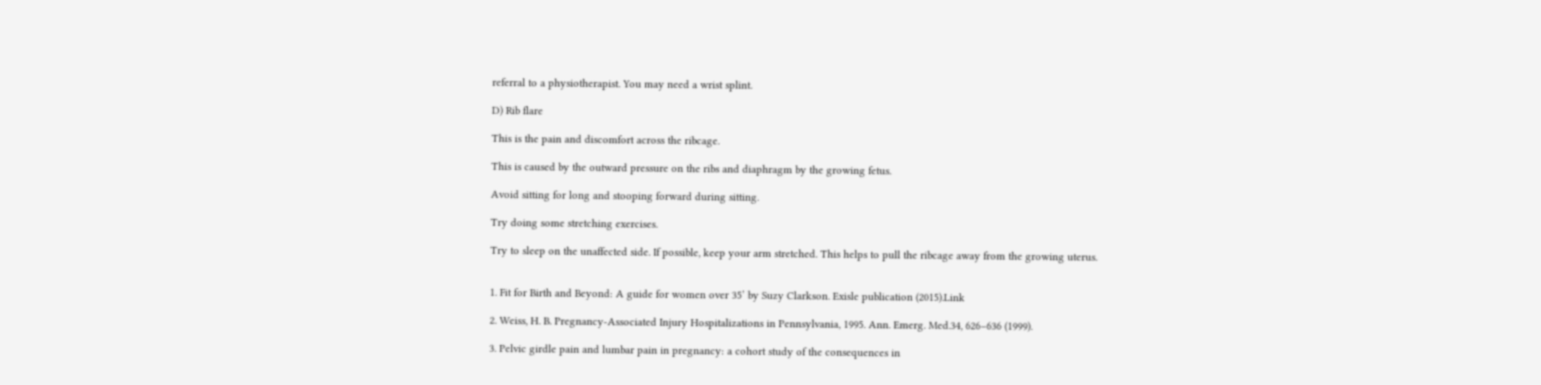referral to a physiotherapist. You may need a wrist splint.

D) Rib flare

This is the pain and discomfort across the ribcage.

This is caused by the outward pressure on the ribs and diaphragm by the growing fetus.

Avoid sitting for long and stooping forward during sitting.

Try doing some stretching exercises.

Try to sleep on the unaffected side. If possible, keep your arm stretched. This helps to pull the ribcage away from the growing uterus.


1. Fit for Birth and Beyond: A guide for women over 35’ by Suzy Clarkson. Exisle publication (2015).Link

2. Weiss, H. B. Pregnancy-Associated Injury Hospitalizations in Pennsylvania, 1995. Ann. Emerg. Med.34, 626–636 (1999).

3. Pelvic girdle pain and lumbar pain in pregnancy: a cohort study of the consequences in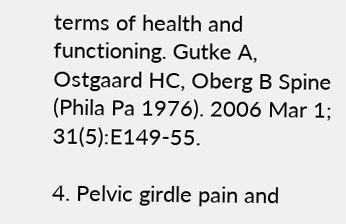terms of health and functioning. Gutke A, Ostgaard HC, Oberg B Spine (Phila Pa 1976). 2006 Mar 1; 31(5):E149-55.

4. Pelvic girdle pain and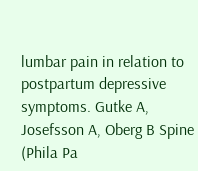lumbar pain in relation to postpartum depressive symptoms. Gutke A, Josefsson A, Oberg B Spine (Phila Pa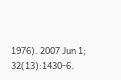1976). 2007 Jun 1; 32(13):1430-6.